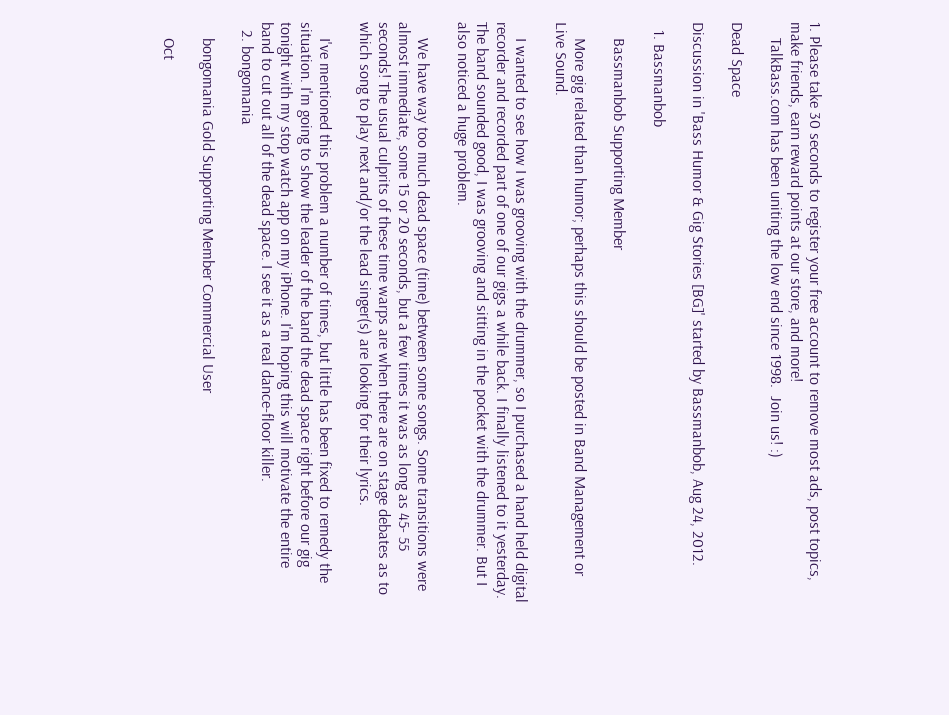1. Please take 30 seconds to register your free account to remove most ads, post topics, make friends, earn reward points at our store, and more!
    TalkBass.com has been uniting the low end since 1998.  Join us! :)

Dead Space

Discussion in 'Bass Humor & Gig Stories [BG]' started by Bassmanbob, Aug 24, 2012.

  1. Bassmanbob

    Bassmanbob Supporting Member

    More gig related than humor; perhaps this should be posted in Band Management or Live Sound.

    I wanted to see how I was grooving with the drummer, so I purchased a hand held digital recorder and recorded part of one of our gigs a while back. I finally listened to it yesterday. The band sounded good, I was grooving and sitting in the pocket with the drummer. But I also noticed a huge problem.

    We have way too much dead space (time) between some songs. Some transitions were almost immediate, some 15 or 20 seconds, but a few times it was as long as 45- 55 seconds! The usual culprits of these time warps are when there are on stage debates as to which song to play next and/or the lead singer(s) are looking for their lyrics.

    I've mentioned this problem a number of times, but little has been fixed to remedy the situation. I'm going to show the leader of the band the dead space right before our gig tonight with my stop watch app on my iPhone. I'm hoping this will motivate the entire band to cut out all of the dead space. I see it as a real dance-floor killer.
  2. bongomania

    bongomania Gold Supporting Member Commercial User

    Oct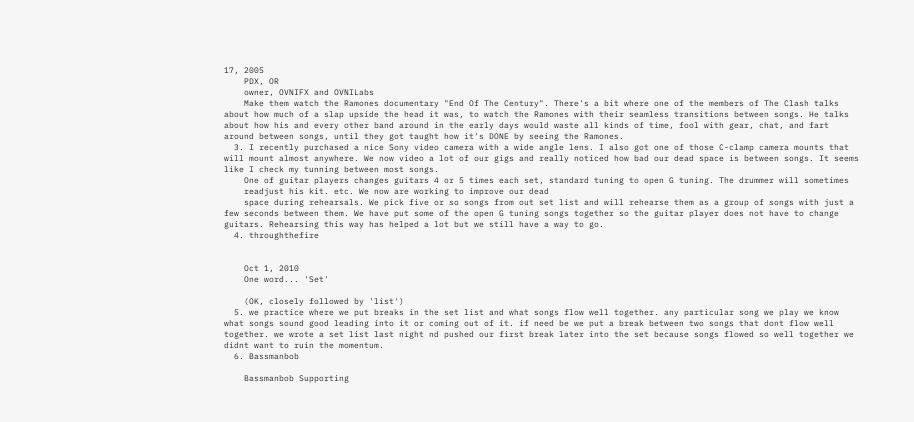17, 2005
    PDX, OR
    owner, OVNIFX and OVNILabs
    Make them watch the Ramones documentary "End Of The Century". There's a bit where one of the members of The Clash talks about how much of a slap upside the head it was, to watch the Ramones with their seamless transitions between songs. He talks about how his and every other band around in the early days would waste all kinds of time, fool with gear, chat, and fart around between songs, until they got taught how it's DONE by seeing the Ramones.
  3. I recently purchased a nice Sony video camera with a wide angle lens. I also got one of those C-clamp camera mounts that will mount almost anywhere. We now video a lot of our gigs and really noticed how bad our dead space is between songs. It seems like I check my tunning between most songs.
    One of guitar players changes guitars 4 or 5 times each set, standard tuning to open G tuning. The drummer will sometimes
    readjust his kit. etc. We now are working to improve our dead
    space during rehearsals. We pick five or so songs from out set list and will rehearse them as a group of songs with just a few seconds between them. We have put some of the open G tuning songs together so the guitar player does not have to change guitars. Rehearsing this way has helped a lot but we still have a way to go.
  4. throughthefire


    Oct 1, 2010
    One word... 'Set'

    (OK, closely followed by 'list')
  5. we practice where we put breaks in the set list and what songs flow well together. any particular song we play we know what songs sound good leading into it or coming out of it. if need be we put a break between two songs that dont flow well together. we wrote a set list last night nd pushed our first break later into the set because songs flowed so well together we didnt want to ruin the momentum.
  6. Bassmanbob

    Bassmanbob Supporting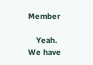Member

    Yeah. We have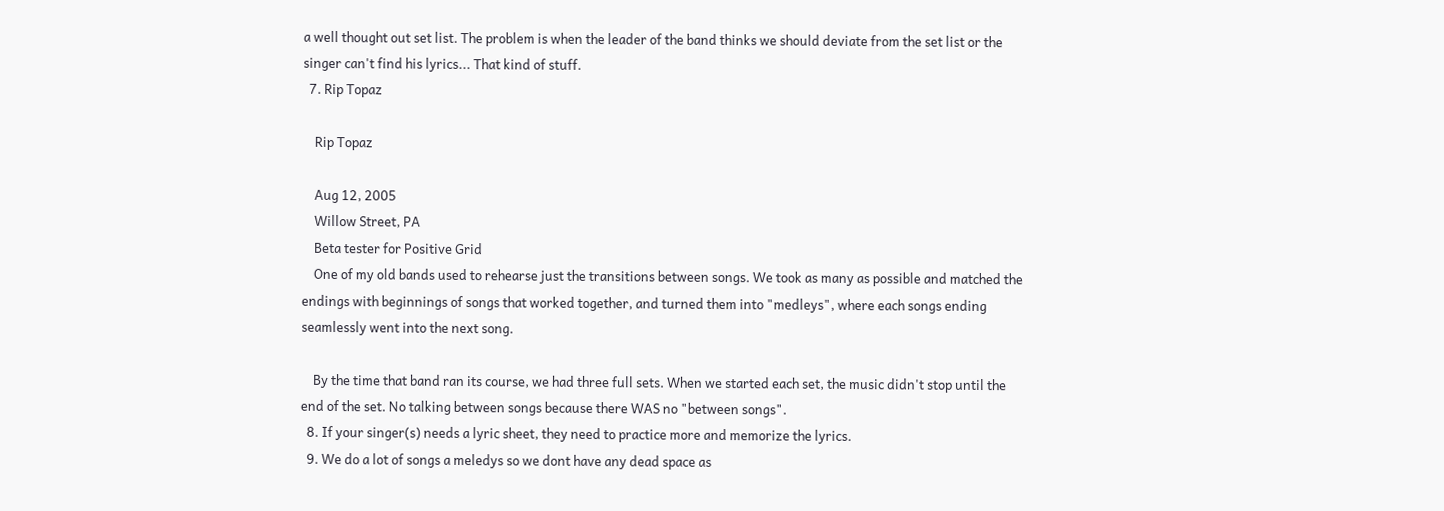a well thought out set list. The problem is when the leader of the band thinks we should deviate from the set list or the singer can't find his lyrics... That kind of stuff.
  7. Rip Topaz

    Rip Topaz

    Aug 12, 2005
    Willow Street, PA
    Beta tester for Positive Grid
    One of my old bands used to rehearse just the transitions between songs. We took as many as possible and matched the endings with beginnings of songs that worked together, and turned them into "medleys", where each songs ending seamlessly went into the next song.

    By the time that band ran its course, we had three full sets. When we started each set, the music didn't stop until the end of the set. No talking between songs because there WAS no "between songs".
  8. If your singer(s) needs a lyric sheet, they need to practice more and memorize the lyrics.
  9. We do a lot of songs a meledys so we dont have any dead space as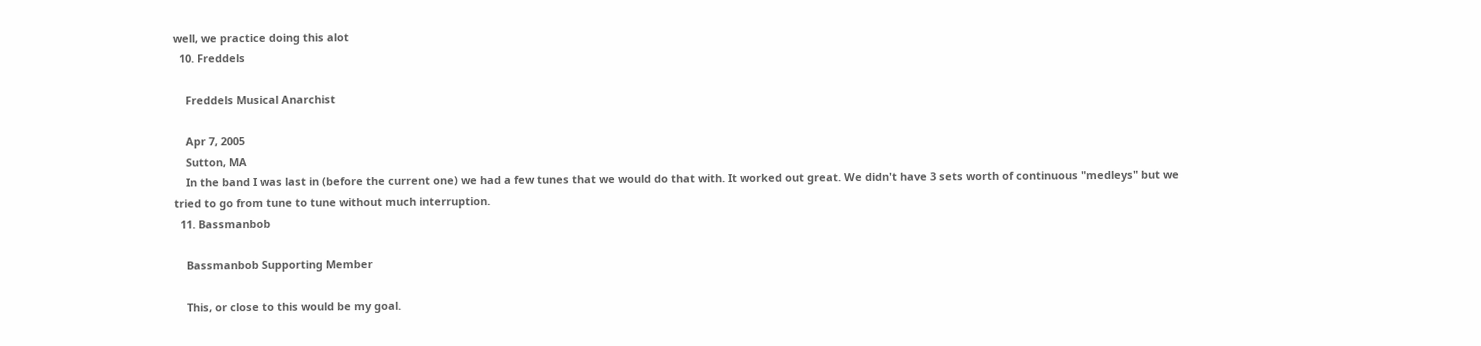well, we practice doing this alot
  10. Freddels

    Freddels Musical Anarchist

    Apr 7, 2005
    Sutton, MA
    In the band I was last in (before the current one) we had a few tunes that we would do that with. It worked out great. We didn't have 3 sets worth of continuous "medleys" but we tried to go from tune to tune without much interruption.
  11. Bassmanbob

    Bassmanbob Supporting Member

    This, or close to this would be my goal.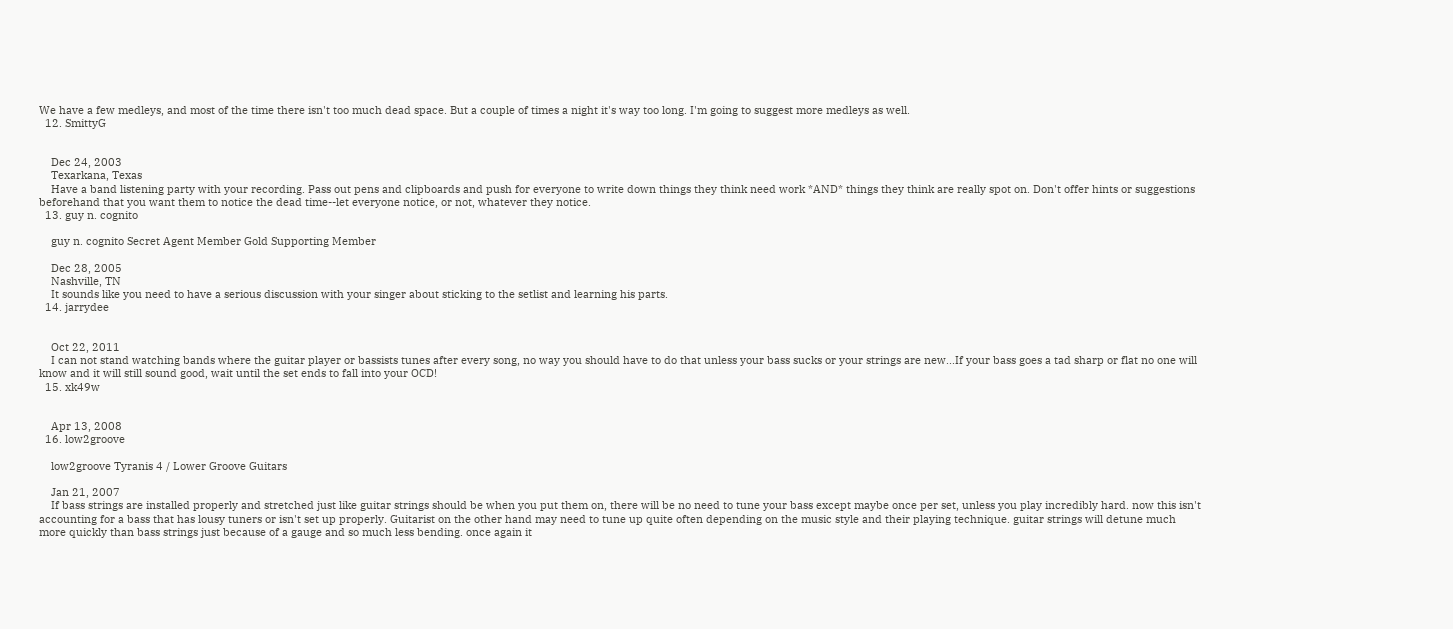We have a few medleys, and most of the time there isn't too much dead space. But a couple of times a night it's way too long. I'm going to suggest more medleys as well.
  12. SmittyG


    Dec 24, 2003
    Texarkana, Texas
    Have a band listening party with your recording. Pass out pens and clipboards and push for everyone to write down things they think need work *AND* things they think are really spot on. Don't offer hints or suggestions beforehand that you want them to notice the dead time--let everyone notice, or not, whatever they notice.
  13. guy n. cognito

    guy n. cognito Secret Agent Member Gold Supporting Member

    Dec 28, 2005
    Nashville, TN
    It sounds like you need to have a serious discussion with your singer about sticking to the setlist and learning his parts.
  14. jarrydee


    Oct 22, 2011
    I can not stand watching bands where the guitar player or bassists tunes after every song, no way you should have to do that unless your bass sucks or your strings are new...If your bass goes a tad sharp or flat no one will know and it will still sound good, wait until the set ends to fall into your OCD!
  15. xk49w


    Apr 13, 2008
  16. low2groove

    low2groove Tyranis 4 / Lower Groove Guitars

    Jan 21, 2007
    If bass strings are installed properly and stretched just like guitar strings should be when you put them on, there will be no need to tune your bass except maybe once per set, unless you play incredibly hard. now this isn't accounting for a bass that has lousy tuners or isn't set up properly. Guitarist on the other hand may need to tune up quite often depending on the music style and their playing technique. guitar strings will detune much more quickly than bass strings just because of a gauge and so much less bending. once again it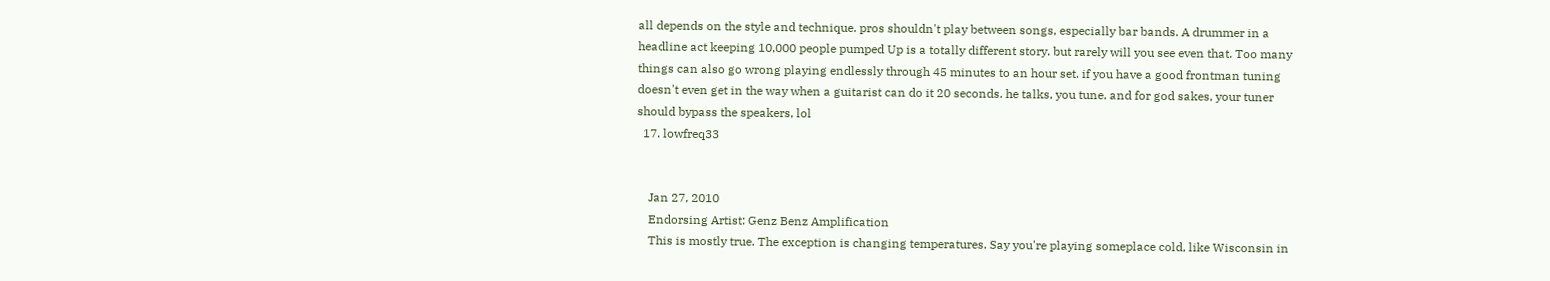all depends on the style and technique. pros shouldn't play between songs, especially bar bands. A drummer in a headline act keeping 10,000 people pumped Up is a totally different story. but rarely will you see even that. Too many things can also go wrong playing endlessly through 45 minutes to an hour set. if you have a good frontman tuning doesn't even get in the way when a guitarist can do it 20 seconds. he talks, you tune. and for god sakes, your tuner should bypass the speakers, lol
  17. lowfreq33


    Jan 27, 2010
    Endorsing Artist: Genz Benz Amplification
    This is mostly true. The exception is changing temperatures. Say you're playing someplace cold, like Wisconsin in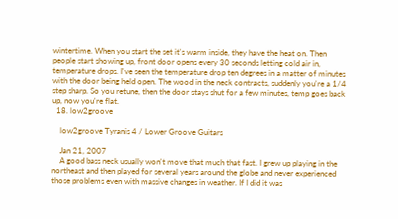wintertime. When you start the set it's warm inside, they have the heat on. Then people start showing up, front door opens every 30 seconds letting cold air in, temperature drops. I've seen the temperature drop ten degrees in a matter of minutes with the door being held open. The wood in the neck contracts, suddenly you're a 1/4 step sharp. So you retune, then the door stays shut for a few minutes, temp goes back up, now you're flat.
  18. low2groove

    low2groove Tyranis 4 / Lower Groove Guitars

    Jan 21, 2007
    A good bass neck usually won't move that much that fast. I grew up playing in the northeast and then played for several years around the globe and never experienced those problems even with massive changes in weather. If I did it was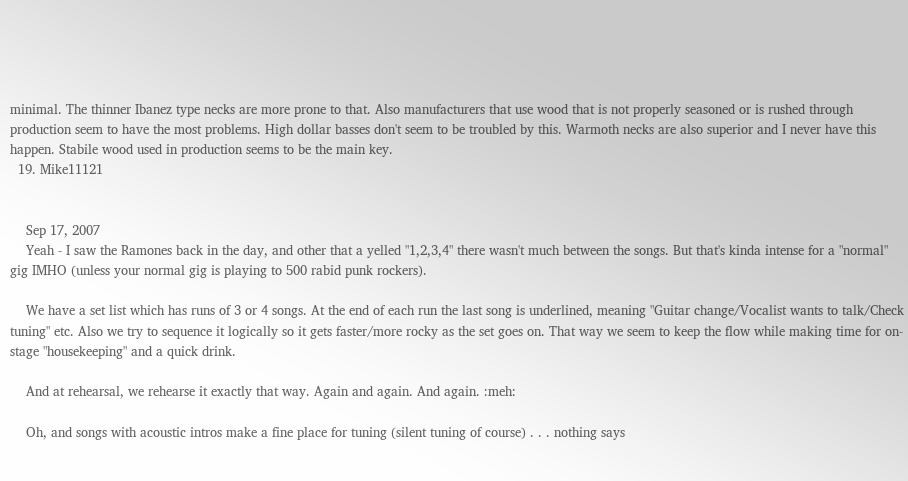minimal. The thinner Ibanez type necks are more prone to that. Also manufacturers that use wood that is not properly seasoned or is rushed through production seem to have the most problems. High dollar basses don't seem to be troubled by this. Warmoth necks are also superior and I never have this happen. Stabile wood used in production seems to be the main key.
  19. Mike11121


    Sep 17, 2007
    Yeah - I saw the Ramones back in the day, and other that a yelled "1,2,3,4" there wasn't much between the songs. But that's kinda intense for a "normal" gig IMHO (unless your normal gig is playing to 500 rabid punk rockers).

    We have a set list which has runs of 3 or 4 songs. At the end of each run the last song is underlined, meaning "Guitar change/Vocalist wants to talk/Check tuning" etc. Also we try to sequence it logically so it gets faster/more rocky as the set goes on. That way we seem to keep the flow while making time for on-stage "housekeeping" and a quick drink.

    And at rehearsal, we rehearse it exactly that way. Again and again. And again. :meh:

    Oh, and songs with acoustic intros make a fine place for tuning (silent tuning of course) . . . nothing says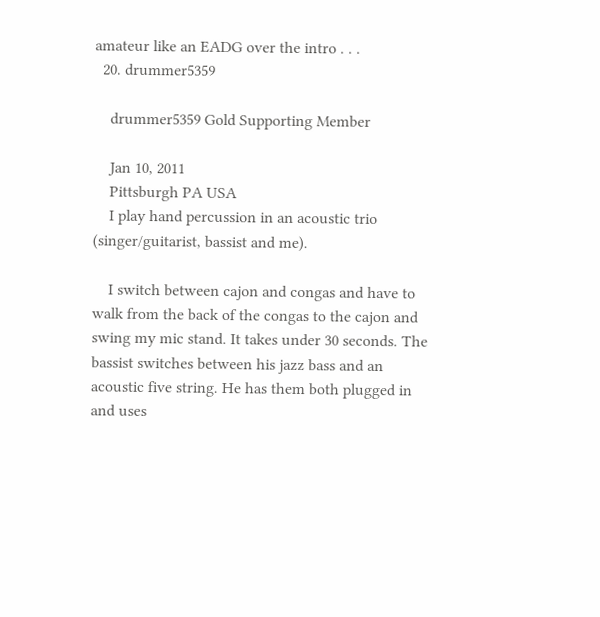amateur like an EADG over the intro . . .
  20. drummer5359

    drummer5359 Gold Supporting Member

    Jan 10, 2011
    Pittsburgh PA USA
    I play hand percussion in an acoustic trio (singer/guitarist, bassist and me).

    I switch between cajon and congas and have to walk from the back of the congas to the cajon and swing my mic stand. It takes under 30 seconds. The bassist switches between his jazz bass and an acoustic five string. He has them both plugged in and uses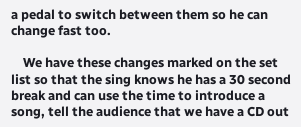a pedal to switch between them so he can change fast too.

    We have these changes marked on the set list so that the sing knows he has a 30 second break and can use the time to introduce a song, tell the audience that we have a CD out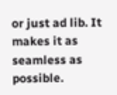or just ad lib. It makes it as seamless as possible.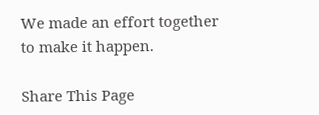We made an effort together to make it happen.

Share This Page